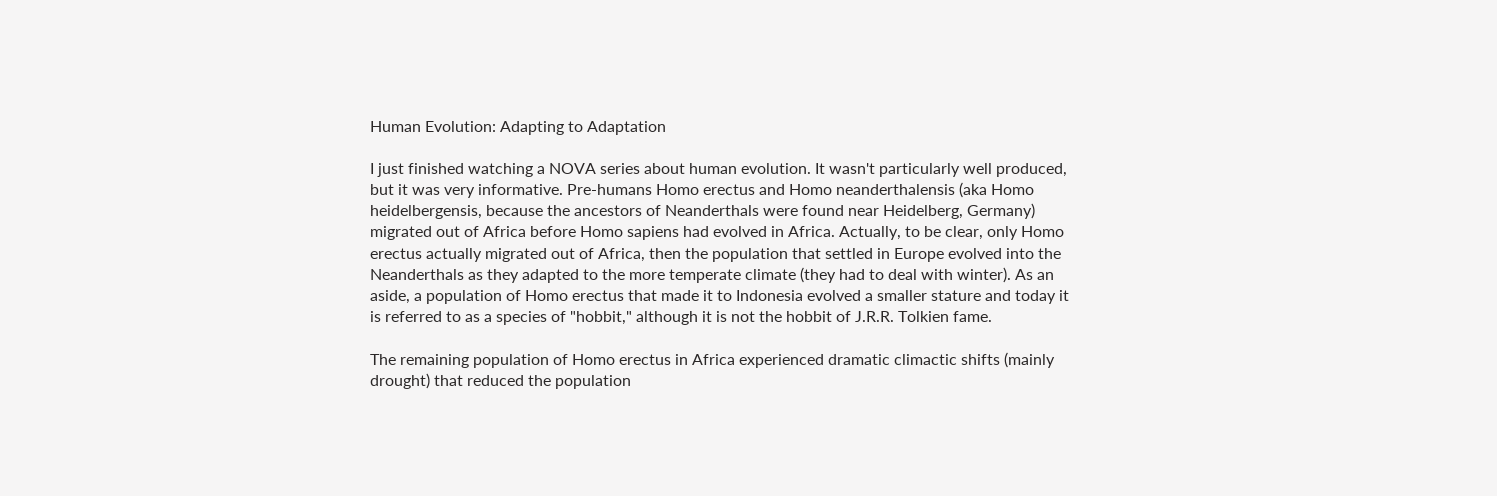Human Evolution: Adapting to Adaptation

I just finished watching a NOVA series about human evolution. It wasn't particularly well produced, but it was very informative. Pre-humans Homo erectus and Homo neanderthalensis (aka Homo heidelbergensis, because the ancestors of Neanderthals were found near Heidelberg, Germany) migrated out of Africa before Homo sapiens had evolved in Africa. Actually, to be clear, only Homo erectus actually migrated out of Africa, then the population that settled in Europe evolved into the Neanderthals as they adapted to the more temperate climate (they had to deal with winter). As an aside, a population of Homo erectus that made it to Indonesia evolved a smaller stature and today it is referred to as a species of "hobbit," although it is not the hobbit of J.R.R. Tolkien fame.

The remaining population of Homo erectus in Africa experienced dramatic climactic shifts (mainly drought) that reduced the population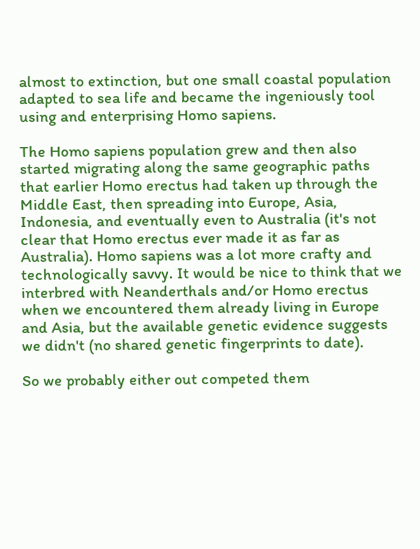almost to extinction, but one small coastal population adapted to sea life and became the ingeniously tool using and enterprising Homo sapiens.

The Homo sapiens population grew and then also started migrating along the same geographic paths that earlier Homo erectus had taken up through the Middle East, then spreading into Europe, Asia, Indonesia, and eventually even to Australia (it's not clear that Homo erectus ever made it as far as Australia). Homo sapiens was a lot more crafty and technologically savvy. It would be nice to think that we interbred with Neanderthals and/or Homo erectus when we encountered them already living in Europe and Asia, but the available genetic evidence suggests we didn't (no shared genetic fingerprints to date).

So we probably either out competed them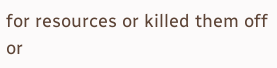for resources or killed them off or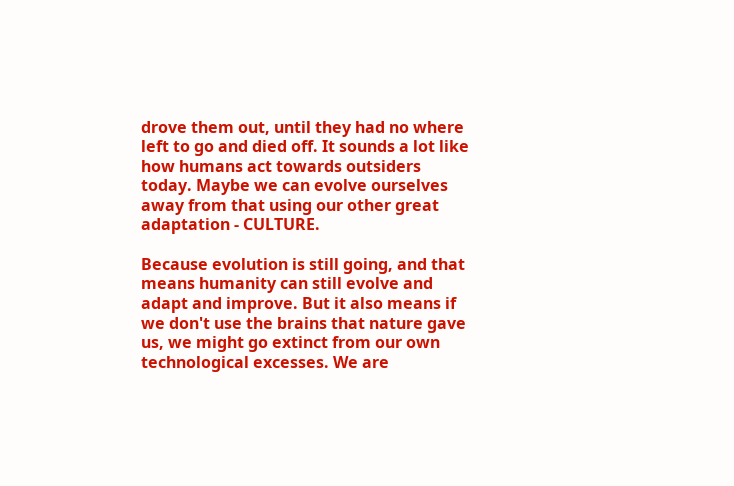drove them out, until they had no where left to go and died off. It sounds a lot like how humans act towards outsiders today. Maybe we can evolve ourselves away from that using our other great adaptation - CULTURE.

Because evolution is still going, and that means humanity can still evolve and adapt and improve. But it also means if we don't use the brains that nature gave us, we might go extinct from our own technological excesses. We are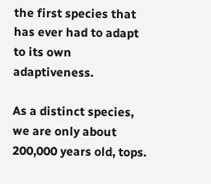the first species that has ever had to adapt to its own adaptiveness.

As a distinct species, we are only about 200,000 years old, tops.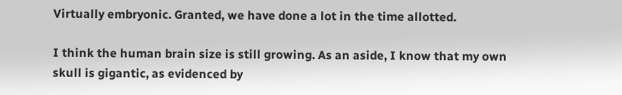Virtually embryonic. Granted, we have done a lot in the time allotted.

I think the human brain size is still growing. As an aside, I know that my own skull is gigantic, as evidenced by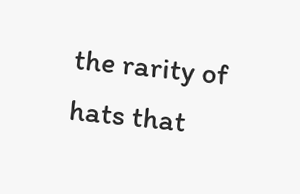the rarity of hats that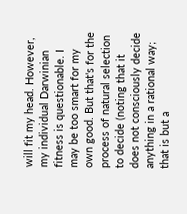will fit my head. However, my individual Darwinian fitness is questionable. I may be too smart for my own good. But that's for the process of natural selection to decide (noting that it does not consciously decide anything in a rational way; that is but a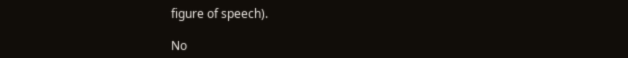figure of speech).

No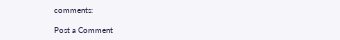comments:

Post a Comment